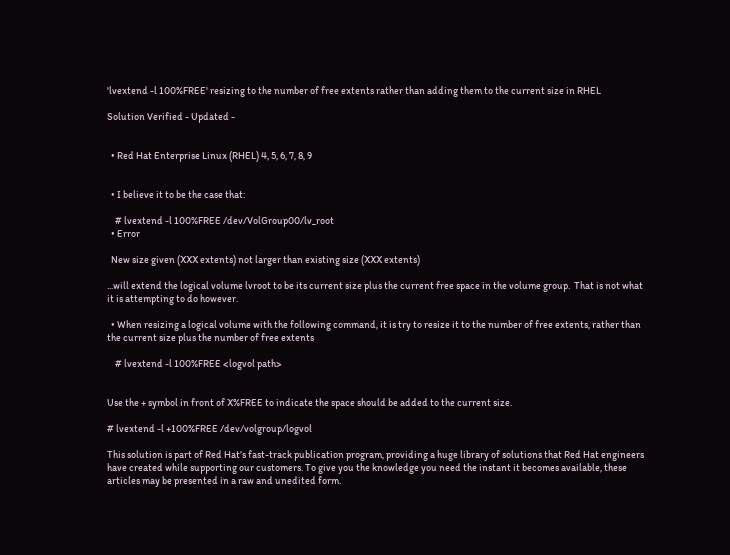'lvextend -l 100%FREE' resizing to the number of free extents rather than adding them to the current size in RHEL

Solution Verified - Updated -


  • Red Hat Enterprise Linux (RHEL) 4, 5, 6, 7, 8, 9


  • I believe it to be the case that:

    # lvextend -l 100%FREE /dev/VolGroup00/lv_root
  • Error

  New size given (XXX extents) not larger than existing size (XXX extents)

...will extend the logical volume lvroot to be its current size plus the current free space in the volume group.  That is not what it is attempting to do however.

  • When resizing a logical volume with the following command, it is try to resize it to the number of free extents, rather than the current size plus the number of free extents

    # lvextend -l 100%FREE <logvol path>


Use the + symbol in front of X%FREE to indicate the space should be added to the current size.

# lvextend -l +100%FREE /dev/volgroup/logvol

This solution is part of Red Hat’s fast-track publication program, providing a huge library of solutions that Red Hat engineers have created while supporting our customers. To give you the knowledge you need the instant it becomes available, these articles may be presented in a raw and unedited form.